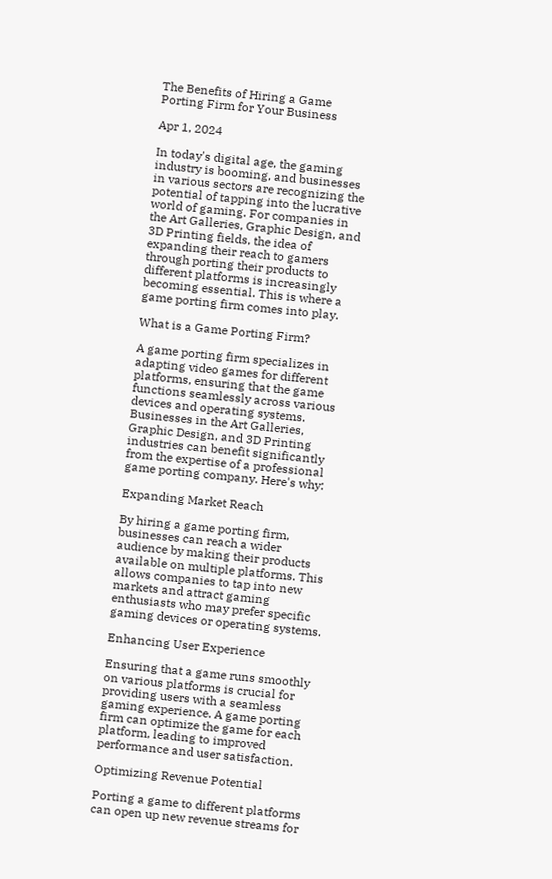The Benefits of Hiring a Game Porting Firm for Your Business

Apr 1, 2024

In today's digital age, the gaming industry is booming, and businesses in various sectors are recognizing the potential of tapping into the lucrative world of gaming. For companies in the Art Galleries, Graphic Design, and 3D Printing fields, the idea of expanding their reach to gamers through porting their products to different platforms is increasingly becoming essential. This is where a game porting firm comes into play.

What is a Game Porting Firm?

A game porting firm specializes in adapting video games for different platforms, ensuring that the game functions seamlessly across various devices and operating systems. Businesses in the Art Galleries, Graphic Design, and 3D Printing industries can benefit significantly from the expertise of a professional game porting company. Here's why:

Expanding Market Reach

By hiring a game porting firm, businesses can reach a wider audience by making their products available on multiple platforms. This allows companies to tap into new markets and attract gaming enthusiasts who may prefer specific gaming devices or operating systems.

Enhancing User Experience

Ensuring that a game runs smoothly on various platforms is crucial for providing users with a seamless gaming experience. A game porting firm can optimize the game for each platform, leading to improved performance and user satisfaction.

Optimizing Revenue Potential

Porting a game to different platforms can open up new revenue streams for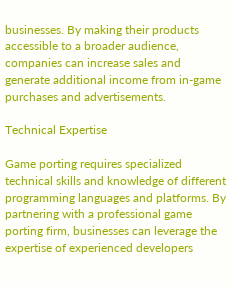businesses. By making their products accessible to a broader audience, companies can increase sales and generate additional income from in-game purchases and advertisements.

Technical Expertise

Game porting requires specialized technical skills and knowledge of different programming languages and platforms. By partnering with a professional game porting firm, businesses can leverage the expertise of experienced developers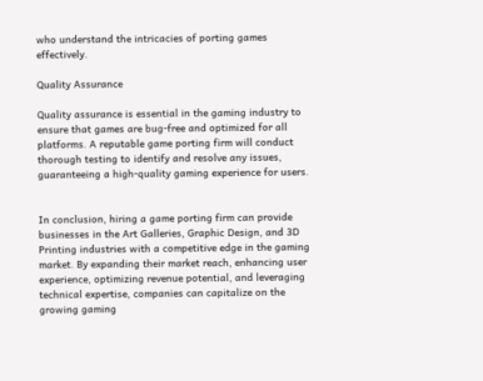who understand the intricacies of porting games effectively.

Quality Assurance

Quality assurance is essential in the gaming industry to ensure that games are bug-free and optimized for all platforms. A reputable game porting firm will conduct thorough testing to identify and resolve any issues, guaranteeing a high-quality gaming experience for users.


In conclusion, hiring a game porting firm can provide businesses in the Art Galleries, Graphic Design, and 3D Printing industries with a competitive edge in the gaming market. By expanding their market reach, enhancing user experience, optimizing revenue potential, and leveraging technical expertise, companies can capitalize on the growing gaming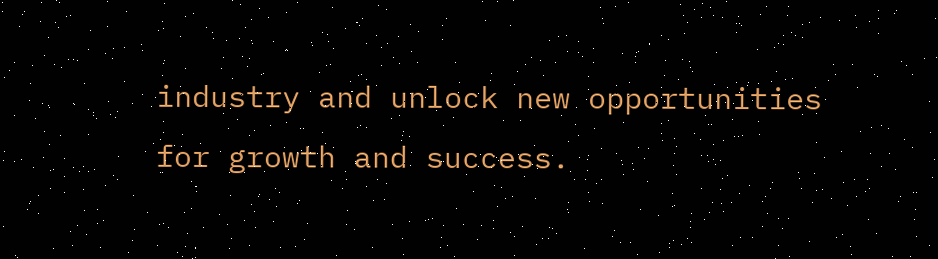industry and unlock new opportunities for growth and success.